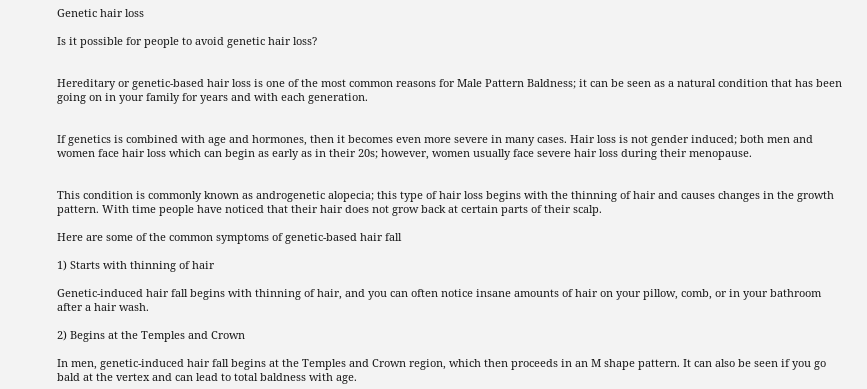Genetic hair loss

Is it possible for people to avoid genetic hair loss?


Hereditary or genetic-based hair loss is one of the most common reasons for Male Pattern Baldness; it can be seen as a natural condition that has been going on in your family for years and with each generation.


If genetics is combined with age and hormones, then it becomes even more severe in many cases. Hair loss is not gender induced; both men and women face hair loss which can begin as early as in their 20s; however, women usually face severe hair loss during their menopause.


This condition is commonly known as androgenetic alopecia; this type of hair loss begins with the thinning of hair and causes changes in the growth pattern. With time people have noticed that their hair does not grow back at certain parts of their scalp.

Here are some of the common symptoms of genetic-based hair fall

1) Starts with thinning of hair

Genetic-induced hair fall begins with thinning of hair, and you can often notice insane amounts of hair on your pillow, comb, or in your bathroom after a hair wash.

2) Begins at the Temples and Crown

In men, genetic-induced hair fall begins at the Temples and Crown region, which then proceeds in an M shape pattern. It can also be seen if you go bald at the vertex and can lead to total baldness with age.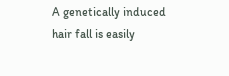A genetically induced hair fall is easily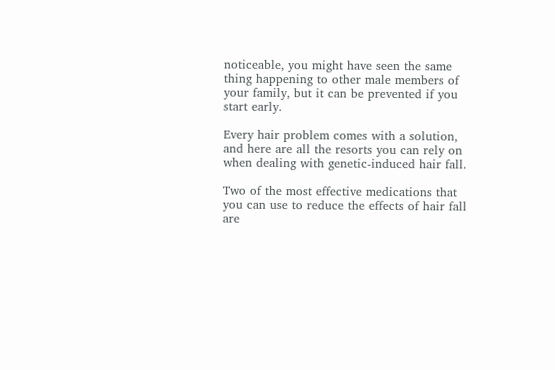noticeable, you might have seen the same thing happening to other male members of your family, but it can be prevented if you start early.

Every hair problem comes with a solution, and here are all the resorts you can rely on when dealing with genetic-induced hair fall.

Two of the most effective medications that you can use to reduce the effects of hair fall are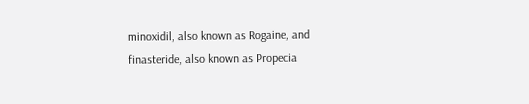minoxidil, also known as Rogaine, and finasteride, also known as Propecia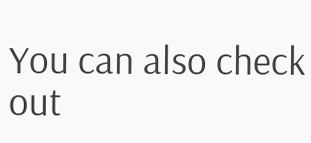You can also check out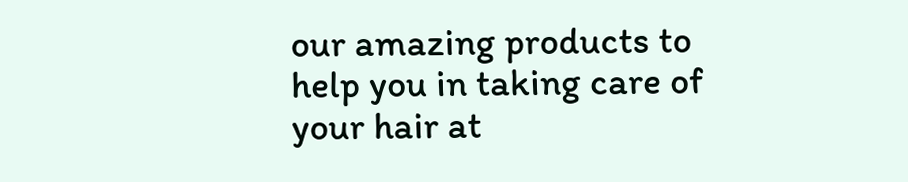our amazing products to help you in taking care of your hair at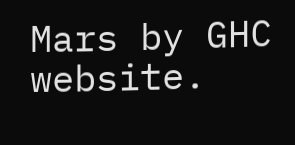Mars by GHC website.